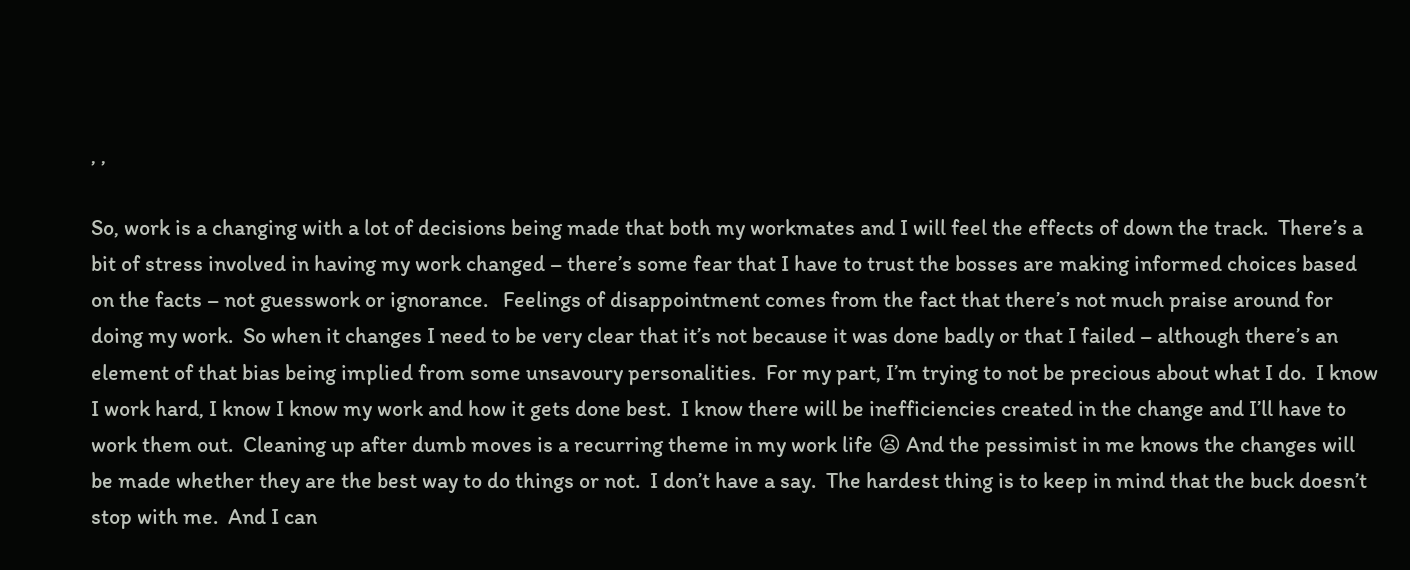, ,

So, work is a changing with a lot of decisions being made that both my workmates and I will feel the effects of down the track.  There’s a bit of stress involved in having my work changed – there’s some fear that I have to trust the bosses are making informed choices based on the facts – not guesswork or ignorance.   Feelings of disappointment comes from the fact that there’s not much praise around for doing my work.  So when it changes I need to be very clear that it’s not because it was done badly or that I failed – although there’s an element of that bias being implied from some unsavoury personalities.  For my part, I’m trying to not be precious about what I do.  I know I work hard, I know I know my work and how it gets done best.  I know there will be inefficiencies created in the change and I’ll have to work them out.  Cleaning up after dumb moves is a recurring theme in my work life 😦 And the pessimist in me knows the changes will be made whether they are the best way to do things or not.  I don’t have a say.  The hardest thing is to keep in mind that the buck doesn’t stop with me.  And I can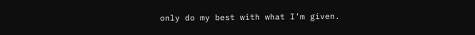only do my best with what I’m given.